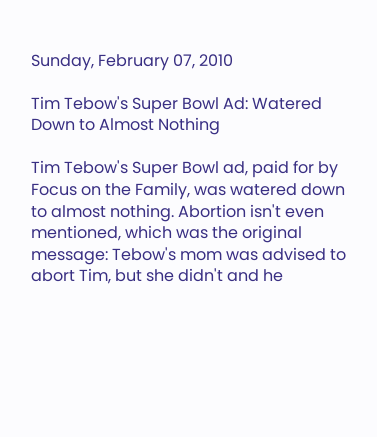Sunday, February 07, 2010

Tim Tebow's Super Bowl Ad: Watered Down to Almost Nothing

Tim Tebow's Super Bowl ad, paid for by Focus on the Family, was watered down to almost nothing. Abortion isn't even mentioned, which was the original message: Tebow's mom was advised to abort Tim, but she didn't and he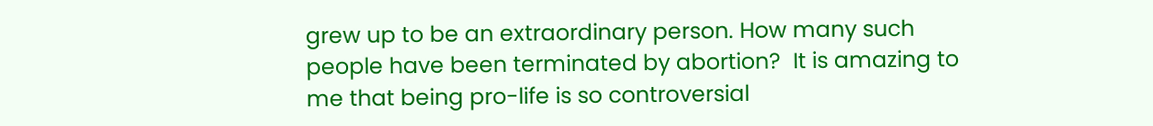grew up to be an extraordinary person. How many such people have been terminated by abortion?  It is amazing to me that being pro-life is so controversial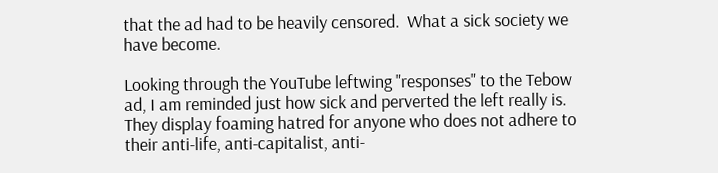that the ad had to be heavily censored.  What a sick society we have become.

Looking through the YouTube leftwing "responses" to the Tebow ad, I am reminded just how sick and perverted the left really is.  They display foaming hatred for anyone who does not adhere to their anti-life, anti-capitalist, anti-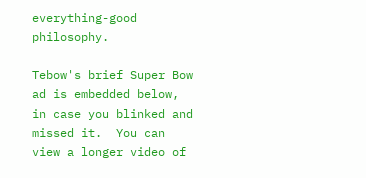everything-good philosophy.

Tebow's brief Super Bow ad is embedded below, in case you blinked and missed it.  You can view a longer video of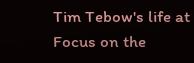Tim Tebow's life at Focus on the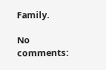Family.

No comments: